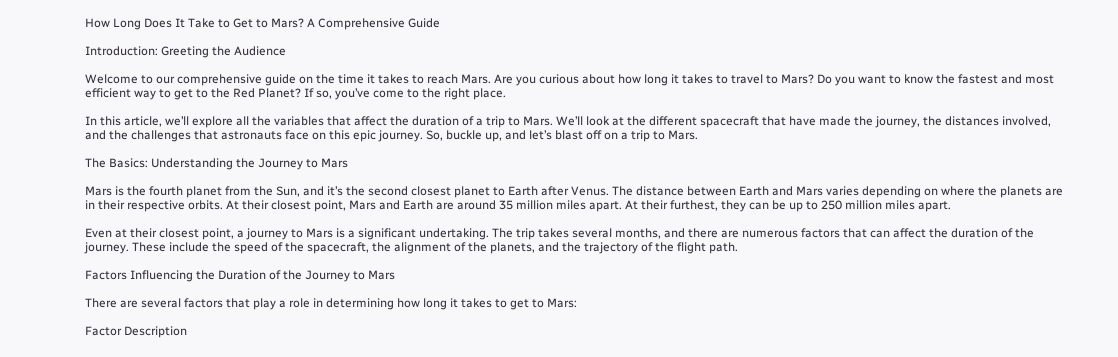How Long Does It Take to Get to Mars? A Comprehensive Guide

Introduction: Greeting the Audience

Welcome to our comprehensive guide on the time it takes to reach Mars. Are you curious about how long it takes to travel to Mars? Do you want to know the fastest and most efficient way to get to the Red Planet? If so, you’ve come to the right place.

In this article, we’ll explore all the variables that affect the duration of a trip to Mars. We’ll look at the different spacecraft that have made the journey, the distances involved, and the challenges that astronauts face on this epic journey. So, buckle up, and let’s blast off on a trip to Mars.

The Basics: Understanding the Journey to Mars

Mars is the fourth planet from the Sun, and it’s the second closest planet to Earth after Venus. The distance between Earth and Mars varies depending on where the planets are in their respective orbits. At their closest point, Mars and Earth are around 35 million miles apart. At their furthest, they can be up to 250 million miles apart.

Even at their closest point, a journey to Mars is a significant undertaking. The trip takes several months, and there are numerous factors that can affect the duration of the journey. These include the speed of the spacecraft, the alignment of the planets, and the trajectory of the flight path.

Factors Influencing the Duration of the Journey to Mars

There are several factors that play a role in determining how long it takes to get to Mars:

Factor Description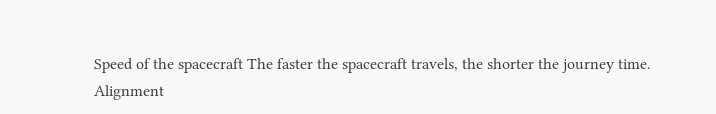Speed of the spacecraft The faster the spacecraft travels, the shorter the journey time.
Alignment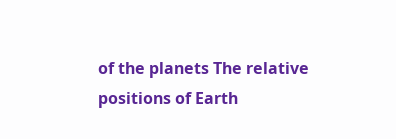of the planets The relative positions of Earth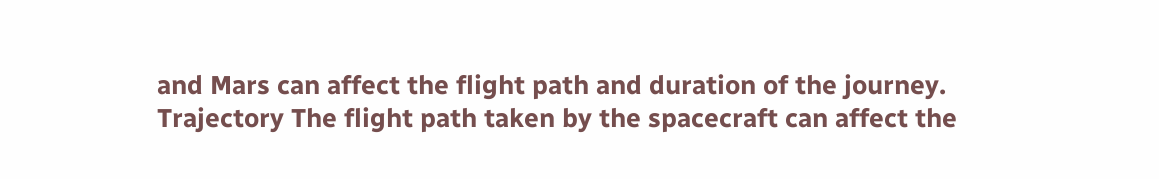and Mars can affect the flight path and duration of the journey.
Trajectory The flight path taken by the spacecraft can affect the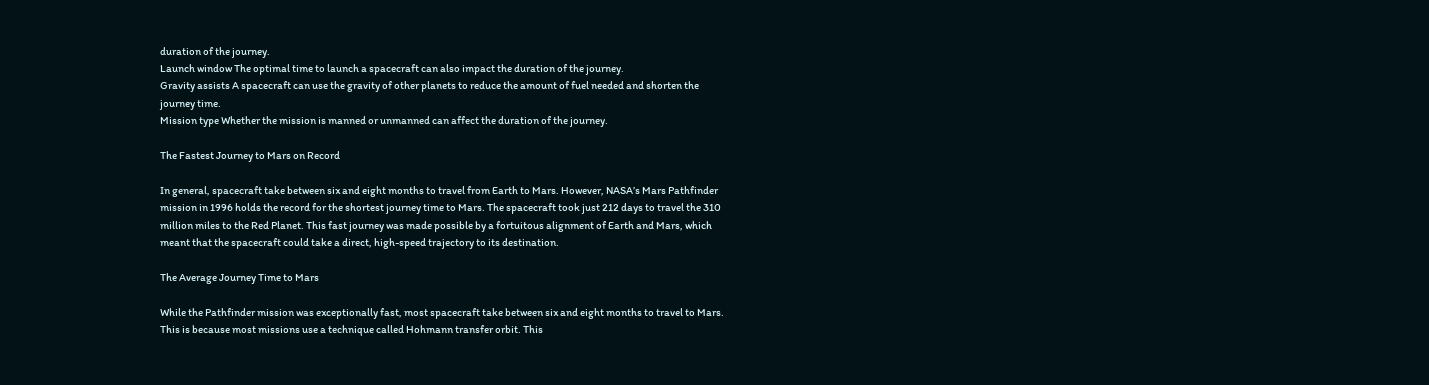duration of the journey.
Launch window The optimal time to launch a spacecraft can also impact the duration of the journey.
Gravity assists A spacecraft can use the gravity of other planets to reduce the amount of fuel needed and shorten the journey time.
Mission type Whether the mission is manned or unmanned can affect the duration of the journey.

The Fastest Journey to Mars on Record

In general, spacecraft take between six and eight months to travel from Earth to Mars. However, NASA’s Mars Pathfinder mission in 1996 holds the record for the shortest journey time to Mars. The spacecraft took just 212 days to travel the 310 million miles to the Red Planet. This fast journey was made possible by a fortuitous alignment of Earth and Mars, which meant that the spacecraft could take a direct, high-speed trajectory to its destination.

The Average Journey Time to Mars

While the Pathfinder mission was exceptionally fast, most spacecraft take between six and eight months to travel to Mars. This is because most missions use a technique called Hohmann transfer orbit. This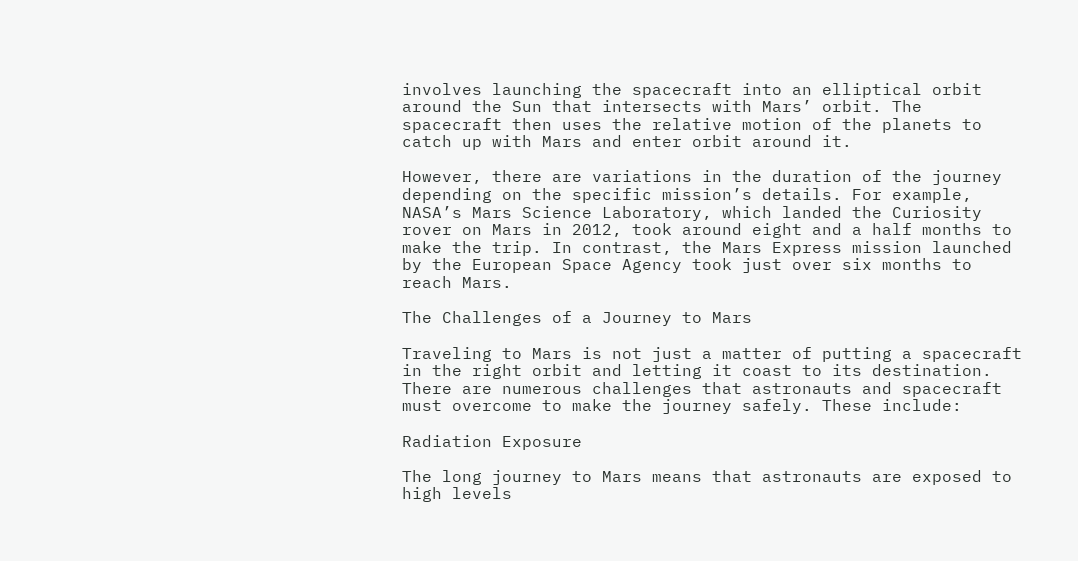involves launching the spacecraft into an elliptical orbit around the Sun that intersects with Mars’ orbit. The spacecraft then uses the relative motion of the planets to catch up with Mars and enter orbit around it.

However, there are variations in the duration of the journey depending on the specific mission’s details. For example, NASA’s Mars Science Laboratory, which landed the Curiosity rover on Mars in 2012, took around eight and a half months to make the trip. In contrast, the Mars Express mission launched by the European Space Agency took just over six months to reach Mars.

The Challenges of a Journey to Mars

Traveling to Mars is not just a matter of putting a spacecraft in the right orbit and letting it coast to its destination. There are numerous challenges that astronauts and spacecraft must overcome to make the journey safely. These include:

Radiation Exposure

The long journey to Mars means that astronauts are exposed to high levels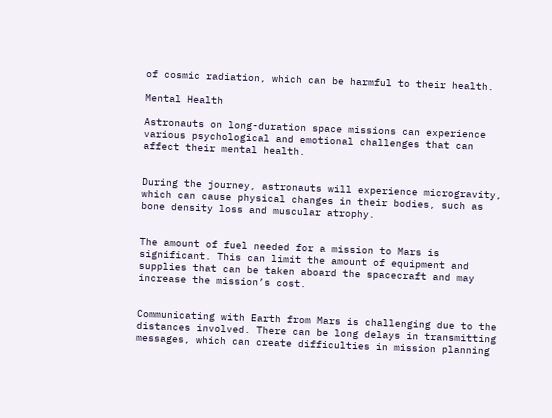of cosmic radiation, which can be harmful to their health.

Mental Health

Astronauts on long-duration space missions can experience various psychological and emotional challenges that can affect their mental health.


During the journey, astronauts will experience microgravity, which can cause physical changes in their bodies, such as bone density loss and muscular atrophy.


The amount of fuel needed for a mission to Mars is significant. This can limit the amount of equipment and supplies that can be taken aboard the spacecraft and may increase the mission’s cost.


Communicating with Earth from Mars is challenging due to the distances involved. There can be long delays in transmitting messages, which can create difficulties in mission planning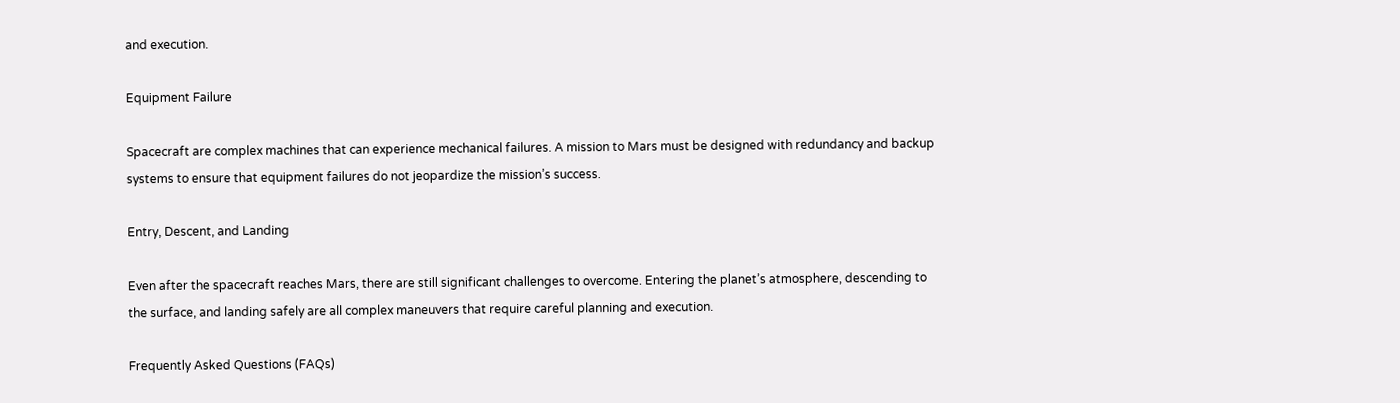and execution.

Equipment Failure

Spacecraft are complex machines that can experience mechanical failures. A mission to Mars must be designed with redundancy and backup systems to ensure that equipment failures do not jeopardize the mission’s success.

Entry, Descent, and Landing

Even after the spacecraft reaches Mars, there are still significant challenges to overcome. Entering the planet’s atmosphere, descending to the surface, and landing safely are all complex maneuvers that require careful planning and execution.

Frequently Asked Questions (FAQs)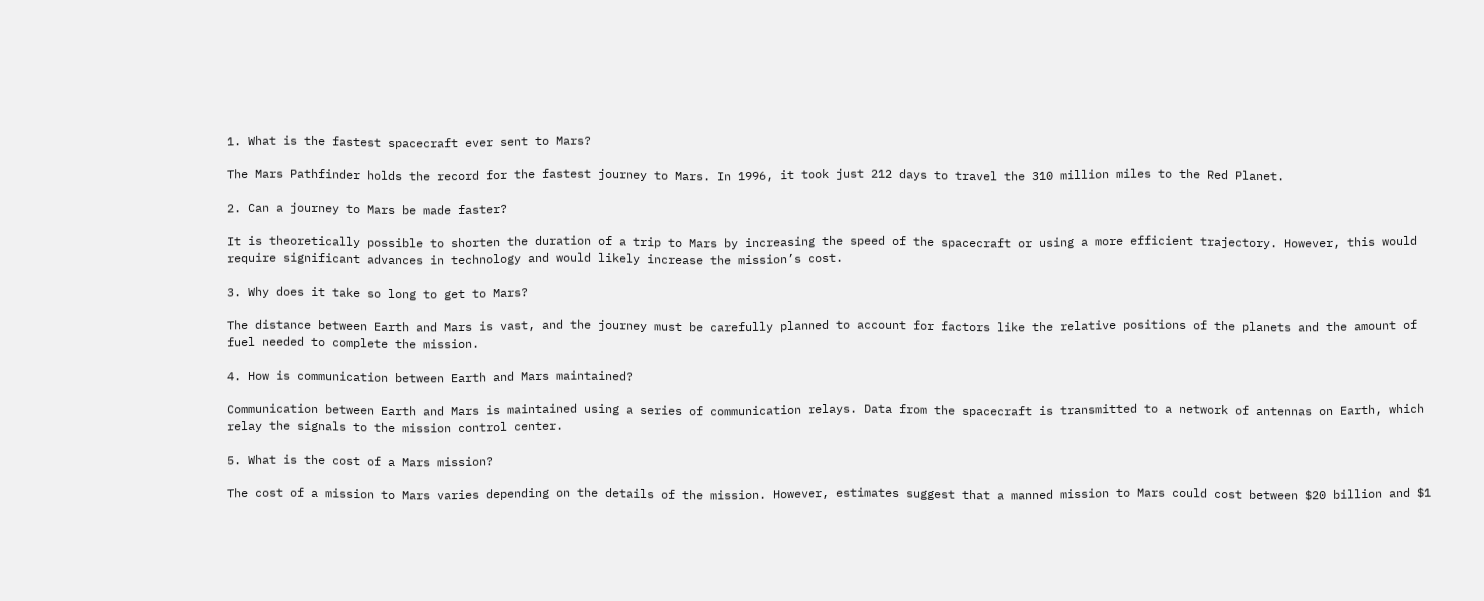1. What is the fastest spacecraft ever sent to Mars?

The Mars Pathfinder holds the record for the fastest journey to Mars. In 1996, it took just 212 days to travel the 310 million miles to the Red Planet.

2. Can a journey to Mars be made faster?

It is theoretically possible to shorten the duration of a trip to Mars by increasing the speed of the spacecraft or using a more efficient trajectory. However, this would require significant advances in technology and would likely increase the mission’s cost.

3. Why does it take so long to get to Mars?

The distance between Earth and Mars is vast, and the journey must be carefully planned to account for factors like the relative positions of the planets and the amount of fuel needed to complete the mission.

4. How is communication between Earth and Mars maintained?

Communication between Earth and Mars is maintained using a series of communication relays. Data from the spacecraft is transmitted to a network of antennas on Earth, which relay the signals to the mission control center.

5. What is the cost of a Mars mission?

The cost of a mission to Mars varies depending on the details of the mission. However, estimates suggest that a manned mission to Mars could cost between $20 billion and $1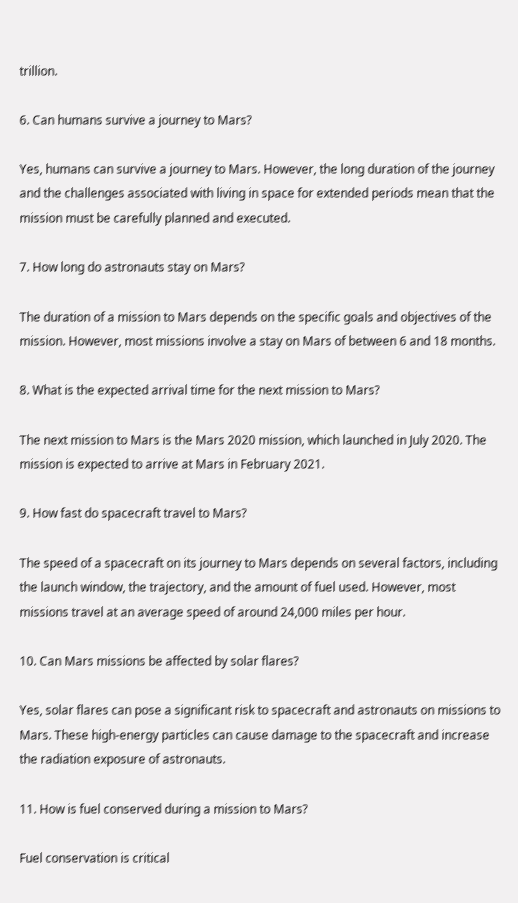trillion.

6. Can humans survive a journey to Mars?

Yes, humans can survive a journey to Mars. However, the long duration of the journey and the challenges associated with living in space for extended periods mean that the mission must be carefully planned and executed.

7. How long do astronauts stay on Mars?

The duration of a mission to Mars depends on the specific goals and objectives of the mission. However, most missions involve a stay on Mars of between 6 and 18 months.

8. What is the expected arrival time for the next mission to Mars?

The next mission to Mars is the Mars 2020 mission, which launched in July 2020. The mission is expected to arrive at Mars in February 2021.

9. How fast do spacecraft travel to Mars?

The speed of a spacecraft on its journey to Mars depends on several factors, including the launch window, the trajectory, and the amount of fuel used. However, most missions travel at an average speed of around 24,000 miles per hour.

10. Can Mars missions be affected by solar flares?

Yes, solar flares can pose a significant risk to spacecraft and astronauts on missions to Mars. These high-energy particles can cause damage to the spacecraft and increase the radiation exposure of astronauts.

11. How is fuel conserved during a mission to Mars?

Fuel conservation is critical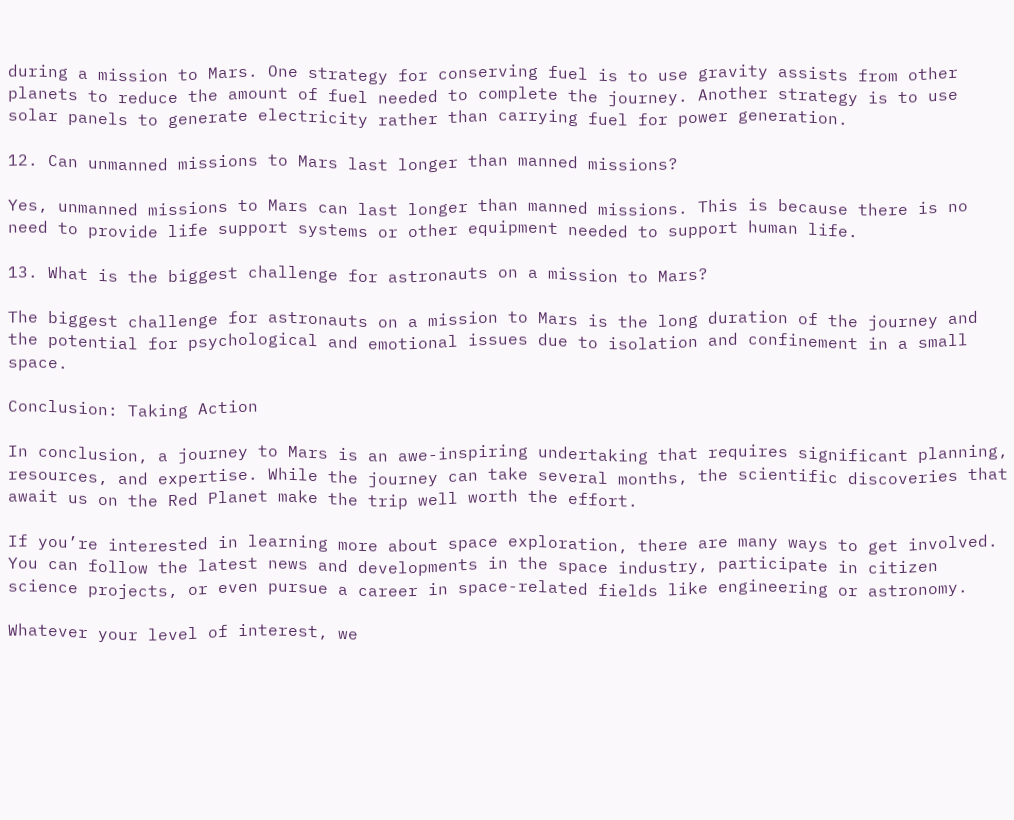during a mission to Mars. One strategy for conserving fuel is to use gravity assists from other planets to reduce the amount of fuel needed to complete the journey. Another strategy is to use solar panels to generate electricity rather than carrying fuel for power generation.

12. Can unmanned missions to Mars last longer than manned missions?

Yes, unmanned missions to Mars can last longer than manned missions. This is because there is no need to provide life support systems or other equipment needed to support human life.

13. What is the biggest challenge for astronauts on a mission to Mars?

The biggest challenge for astronauts on a mission to Mars is the long duration of the journey and the potential for psychological and emotional issues due to isolation and confinement in a small space.

Conclusion: Taking Action

In conclusion, a journey to Mars is an awe-inspiring undertaking that requires significant planning, resources, and expertise. While the journey can take several months, the scientific discoveries that await us on the Red Planet make the trip well worth the effort.

If you’re interested in learning more about space exploration, there are many ways to get involved. You can follow the latest news and developments in the space industry, participate in citizen science projects, or even pursue a career in space-related fields like engineering or astronomy.

Whatever your level of interest, we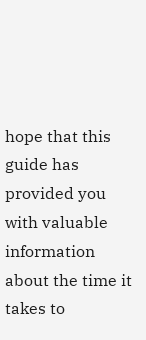hope that this guide has provided you with valuable information about the time it takes to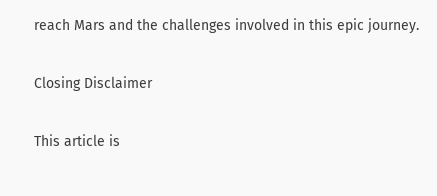reach Mars and the challenges involved in this epic journey.

Closing Disclaimer

This article is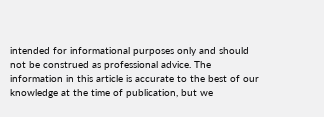intended for informational purposes only and should not be construed as professional advice. The information in this article is accurate to the best of our knowledge at the time of publication, but we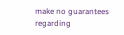make no guarantees regarding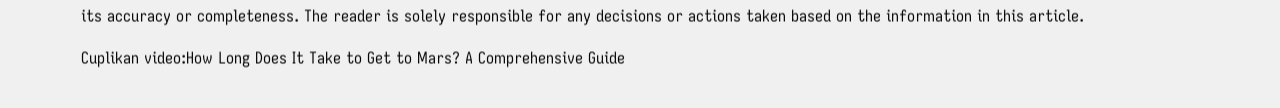its accuracy or completeness. The reader is solely responsible for any decisions or actions taken based on the information in this article.

Cuplikan video:How Long Does It Take to Get to Mars? A Comprehensive Guide